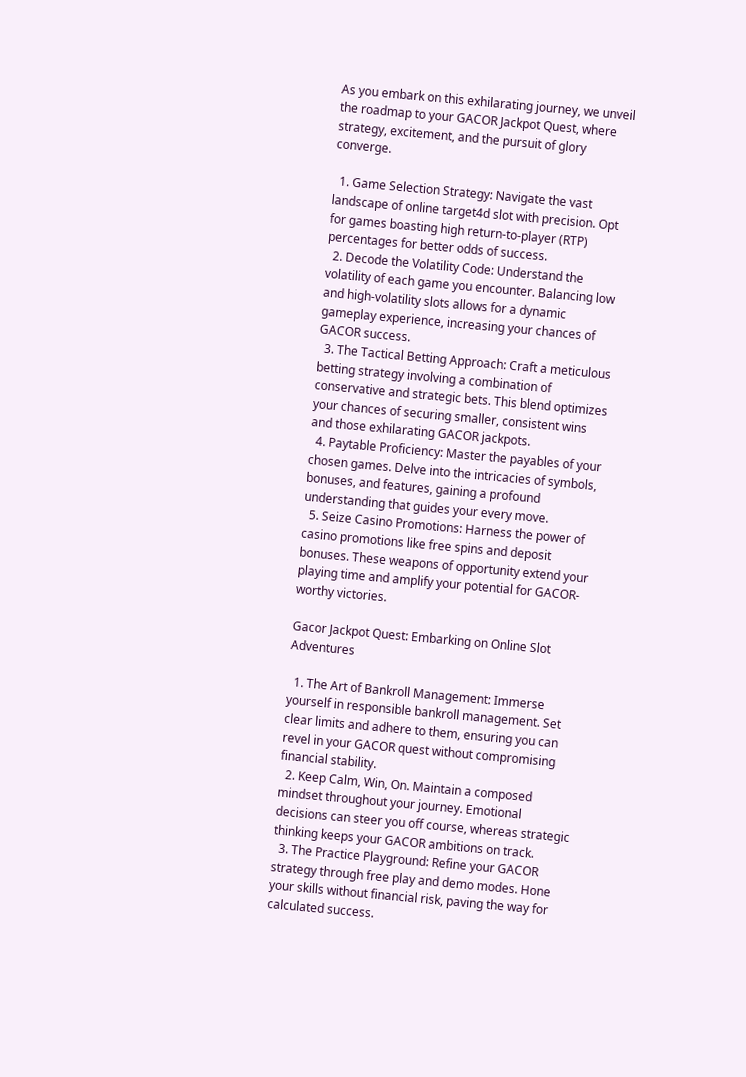As you embark on this exhilarating journey, we unveil the roadmap to your GACOR Jackpot Quest, where strategy, excitement, and the pursuit of glory converge.

  1. Game Selection Strategy: Navigate the vast landscape of online target4d slot with precision. Opt for games boasting high return-to-player (RTP) percentages for better odds of success.
  2. Decode the Volatility Code: Understand the volatility of each game you encounter. Balancing low and high-volatility slots allows for a dynamic gameplay experience, increasing your chances of GACOR success.
  3. The Tactical Betting Approach: Craft a meticulous betting strategy involving a combination of conservative and strategic bets. This blend optimizes your chances of securing smaller, consistent wins and those exhilarating GACOR jackpots.
  4. Paytable Proficiency: Master the payables of your chosen games. Delve into the intricacies of symbols, bonuses, and features, gaining a profound understanding that guides your every move.
  5. Seize Casino Promotions: Harness the power of casino promotions like free spins and deposit bonuses. These weapons of opportunity extend your playing time and amplify your potential for GACOR-worthy victories.

Gacor Jackpot Quest: Embarking on Online Slot Adventures

  1. The Art of Bankroll Management: Immerse yourself in responsible bankroll management. Set clear limits and adhere to them, ensuring you can revel in your GACOR quest without compromising financial stability.
  2. Keep Calm, Win, On. Maintain a composed mindset throughout your journey. Emotional decisions can steer you off course, whereas strategic thinking keeps your GACOR ambitions on track.
  3. The Practice Playground: Refine your GACOR strategy through free play and demo modes. Hone your skills without financial risk, paving the way for calculated success.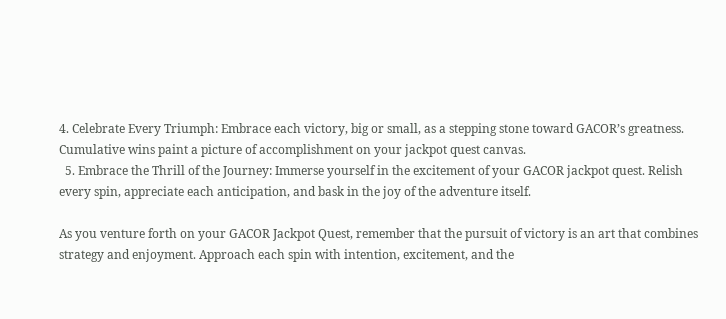4. Celebrate Every Triumph: Embrace each victory, big or small, as a stepping stone toward GACOR’s greatness. Cumulative wins paint a picture of accomplishment on your jackpot quest canvas.
  5. Embrace the Thrill of the Journey: Immerse yourself in the excitement of your GACOR jackpot quest. Relish every spin, appreciate each anticipation, and bask in the joy of the adventure itself.

As you venture forth on your GACOR Jackpot Quest, remember that the pursuit of victory is an art that combines strategy and enjoyment. Approach each spin with intention, excitement, and the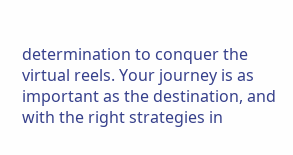determination to conquer the virtual reels. Your journey is as important as the destination, and with the right strategies in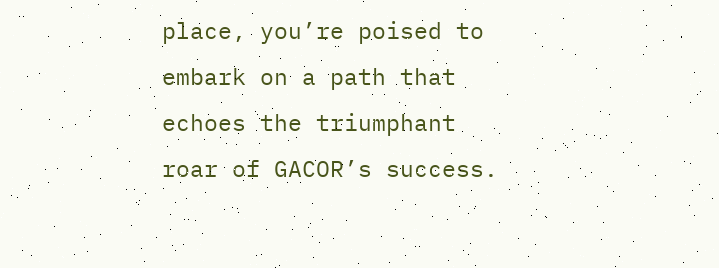place, you’re poised to embark on a path that echoes the triumphant roar of GACOR’s success.